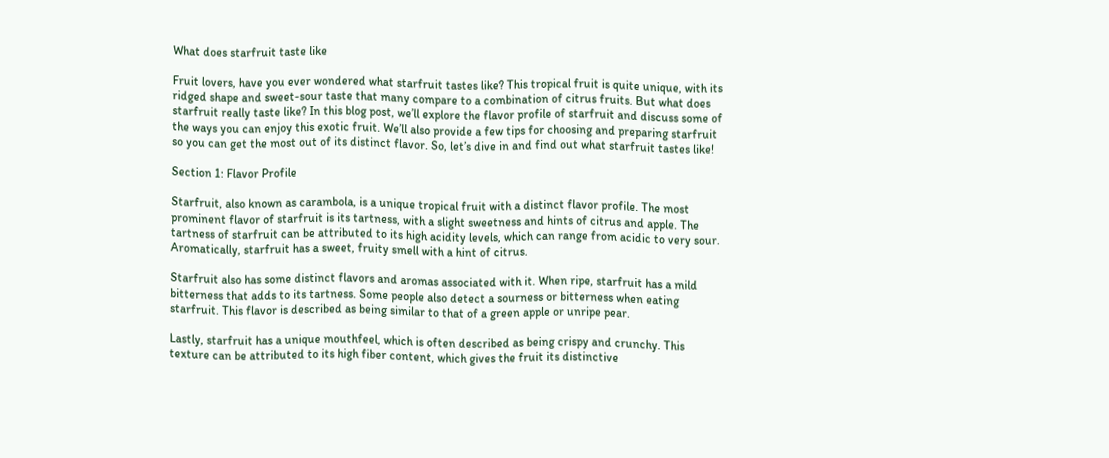What does starfruit taste like

Fruit lovers, have you ever wondered what starfruit tastes like? This tropical fruit is quite unique, with its ridged shape and sweet-sour taste that many compare to a combination of citrus fruits. But what does starfruit really taste like? In this blog post, we’ll explore the flavor profile of starfruit and discuss some of the ways you can enjoy this exotic fruit. We’ll also provide a few tips for choosing and preparing starfruit so you can get the most out of its distinct flavor. So, let’s dive in and find out what starfruit tastes like!

Section 1: Flavor Profile

Starfruit, also known as carambola, is a unique tropical fruit with a distinct flavor profile. The most prominent flavor of starfruit is its tartness, with a slight sweetness and hints of citrus and apple. The tartness of starfruit can be attributed to its high acidity levels, which can range from acidic to very sour. Aromatically, starfruit has a sweet, fruity smell with a hint of citrus.

Starfruit also has some distinct flavors and aromas associated with it. When ripe, starfruit has a mild bitterness that adds to its tartness. Some people also detect a sourness or bitterness when eating starfruit. This flavor is described as being similar to that of a green apple or unripe pear.

Lastly, starfruit has a unique mouthfeel, which is often described as being crispy and crunchy. This texture can be attributed to its high fiber content, which gives the fruit its distinctive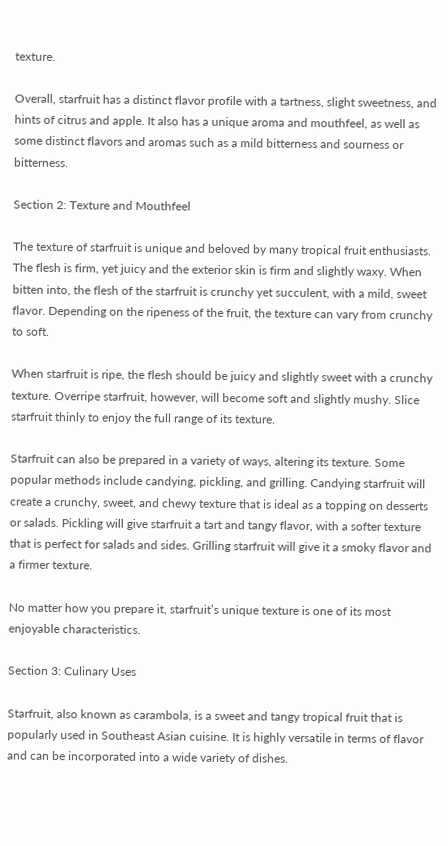texture.

Overall, starfruit has a distinct flavor profile with a tartness, slight sweetness, and hints of citrus and apple. It also has a unique aroma and mouthfeel, as well as some distinct flavors and aromas such as a mild bitterness and sourness or bitterness.

Section 2: Texture and Mouthfeel

The texture of starfruit is unique and beloved by many tropical fruit enthusiasts. The flesh is firm, yet juicy and the exterior skin is firm and slightly waxy. When bitten into, the flesh of the starfruit is crunchy yet succulent, with a mild, sweet flavor. Depending on the ripeness of the fruit, the texture can vary from crunchy to soft.

When starfruit is ripe, the flesh should be juicy and slightly sweet with a crunchy texture. Overripe starfruit, however, will become soft and slightly mushy. Slice starfruit thinly to enjoy the full range of its texture.

Starfruit can also be prepared in a variety of ways, altering its texture. Some popular methods include candying, pickling, and grilling. Candying starfruit will create a crunchy, sweet, and chewy texture that is ideal as a topping on desserts or salads. Pickling will give starfruit a tart and tangy flavor, with a softer texture that is perfect for salads and sides. Grilling starfruit will give it a smoky flavor and a firmer texture.

No matter how you prepare it, starfruit’s unique texture is one of its most enjoyable characteristics.

Section 3: Culinary Uses

Starfruit, also known as carambola, is a sweet and tangy tropical fruit that is popularly used in Southeast Asian cuisine. It is highly versatile in terms of flavor and can be incorporated into a wide variety of dishes.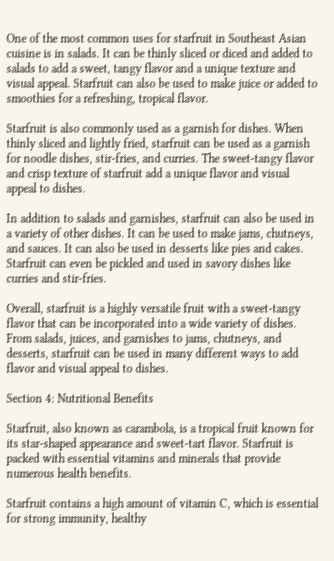One of the most common uses for starfruit in Southeast Asian cuisine is in salads. It can be thinly sliced or diced and added to salads to add a sweet, tangy flavor and a unique texture and visual appeal. Starfruit can also be used to make juice or added to smoothies for a refreshing, tropical flavor.

Starfruit is also commonly used as a garnish for dishes. When thinly sliced and lightly fried, starfruit can be used as a garnish for noodle dishes, stir-fries, and curries. The sweet-tangy flavor and crisp texture of starfruit add a unique flavor and visual appeal to dishes.

In addition to salads and garnishes, starfruit can also be used in a variety of other dishes. It can be used to make jams, chutneys, and sauces. It can also be used in desserts like pies and cakes. Starfruit can even be pickled and used in savory dishes like curries and stir-fries.

Overall, starfruit is a highly versatile fruit with a sweet-tangy flavor that can be incorporated into a wide variety of dishes. From salads, juices, and garnishes to jams, chutneys, and desserts, starfruit can be used in many different ways to add flavor and visual appeal to dishes.

Section 4: Nutritional Benefits

Starfruit, also known as carambola, is a tropical fruit known for its star-shaped appearance and sweet-tart flavor. Starfruit is packed with essential vitamins and minerals that provide numerous health benefits.

Starfruit contains a high amount of vitamin C, which is essential for strong immunity, healthy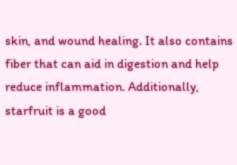skin, and wound healing. It also contains fiber that can aid in digestion and help reduce inflammation. Additionally, starfruit is a good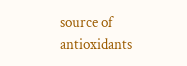source of antioxidants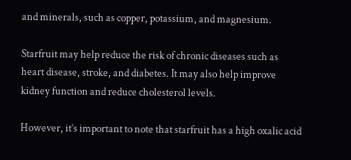and minerals, such as copper, potassium, and magnesium.

Starfruit may help reduce the risk of chronic diseases such as heart disease, stroke, and diabetes. It may also help improve kidney function and reduce cholesterol levels.

However, it’s important to note that starfruit has a high oxalic acid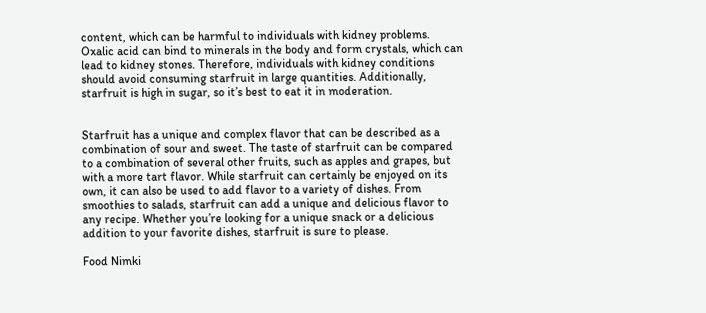content, which can be harmful to individuals with kidney problems. Oxalic acid can bind to minerals in the body and form crystals, which can lead to kidney stones. Therefore, individuals with kidney conditions should avoid consuming starfruit in large quantities. Additionally, starfruit is high in sugar, so it’s best to eat it in moderation.


Starfruit has a unique and complex flavor that can be described as a combination of sour and sweet. The taste of starfruit can be compared to a combination of several other fruits, such as apples and grapes, but with a more tart flavor. While starfruit can certainly be enjoyed on its own, it can also be used to add flavor to a variety of dishes. From smoothies to salads, starfruit can add a unique and delicious flavor to any recipe. Whether you’re looking for a unique snack or a delicious addition to your favorite dishes, starfruit is sure to please.

Food Nimki